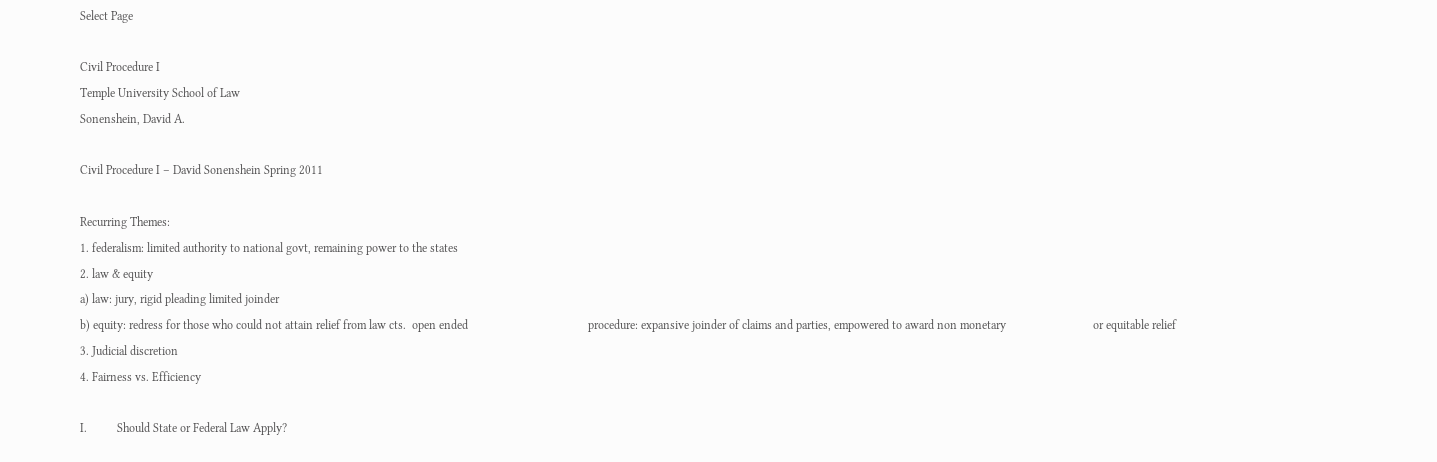Select Page

Civil Procedure I
Temple University School of Law
Sonenshein, David A.

Civil Procedure I – David Sonenshein Spring 2011

Recurring Themes:
1. federalism: limited authority to national govt, remaining power to the states
2. law & equity
a) law: jury, rigid pleading limited joinder
b) equity: redress for those who could not attain relief from law cts.  open ended                                        procedure: expansive joinder of claims and parties, empowered to award non monetary                             or equitable relief
3. Judicial discretion
4. Fairness vs. Efficiency

I.          Should State or Federal Law Apply?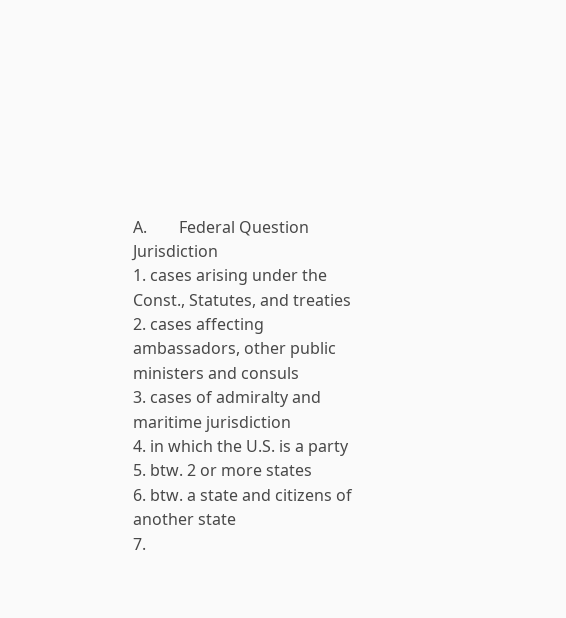A.        Federal Question Jurisdiction
1. cases arising under the Const., Statutes, and treaties
2. cases affecting ambassadors, other public ministers and consuls
3. cases of admiralty and maritime jurisdiction
4. in which the U.S. is a party
5. btw. 2 or more states
6. btw. a state and citizens of another state
7.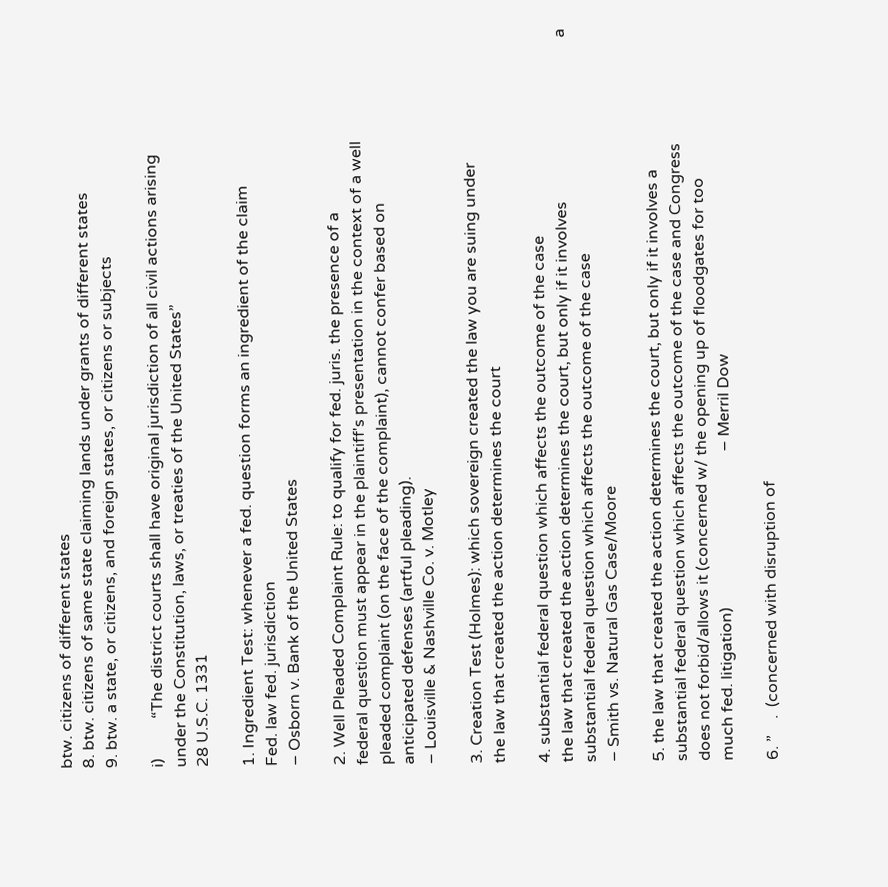btw. citizens of different states
8. btw. citizens of same state claiming lands under grants of different states
9. btw. a state, or citizens, and foreign states, or citizens or subjects

i)          “The district courts shall have original jurisdiction of all civil actions arising                                                under the Constitution, laws, or treaties of the United States”
28 U.S.C. 1331

1. Ingredient Test: whenever a fed. question forms an ingredient of the claim
Fed. law fed. jurisdiction
– Osborn v. Bank of the United States

2. Well Pleaded Complaint Rule: to qualify for fed. juris. the presence of a                                                 federal question must appear in the plaintiff's presentation in the context of a well                                     pleaded complaint (on the face of the complaint), cannot confer based on                                                   anticipated defenses (artful pleading).
– Louisville & Nashville Co. v. Motley

3. Creation Test (Holmes): which sovereign created the law you are suing under
the law that created the action determines the court

4. substantial federal question which affects the outcome of the case
the law that created the action determines the court, but only if it involves                                         a substantial federal question which affects the outcome of the case
– Smith vs. Natural Gas Case/Moore

5. the law that created the action determines the court, but only if it involves a                                              substantial federal question which affects the outcome of the case and Congress                                           does not forbid/allows it (concerned w/ the opening up of floodgates for too                                               much fed. litigation)                                       – Merril Dow

6. ”    .  (concerned with disruption of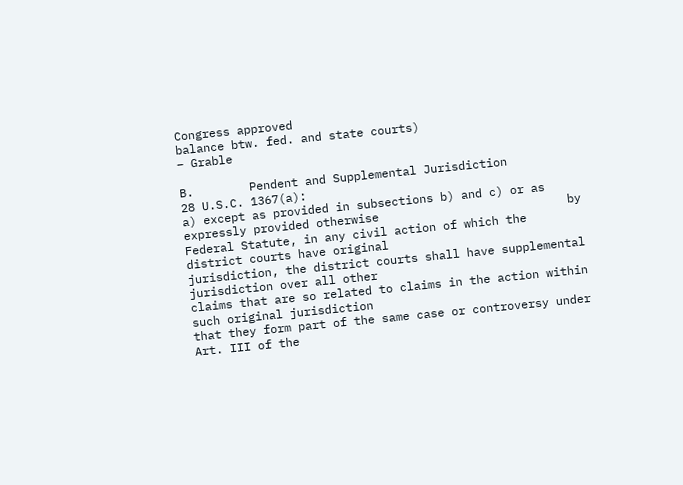Congress approved                                                                                                                balance btw. fed. and state courts)
– Grable

B.        Pendent and Supplemental Jurisdiction
28 U.S.C. 1367(a):
a) except as provided in subsections b) and c) or as expressly provided otherwise                           by Federal Statute, in any civil action of which the district courts have original                                           jurisdiction, the district courts shall have supplemental jurisdiction over all other                                        claims that are so related to claims in the action within such original jurisdiction                                         that they form part of the same case or controversy under Art. III of the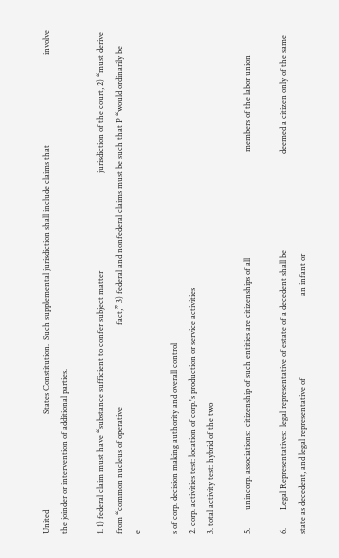United                                                States Constitution.  Such supplemental jurisdiction shall include claims that                                             involve the joinder or intervention of additional parties.

1. 1) federal claim must have “substance sufficient to confer subject matter                                                 jurisdiction of the court, 2) “must derive from “common nucleus of operative                                         fact,” 3) federal and nonfederal claims must be such that P “would ordinarily be                                        e

s of corp. decision making authority and overall control
2. corp. activities test: location of corp.'s production or service activities
3. total activity test: hybrid of the two

5.         unincorp. associations:  citizenship of such entities are citizenships of all                                                     members of the labor union

6.         Legal Representatives:  legal representative of estate of a decedent shall be                                                deemed a citizen only of the same state as decedent, and legal representative of                                         an infant or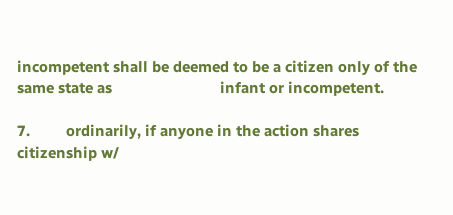incompetent shall be deemed to be a citizen only of the same state as                           infant or incompetent.

7.         ordinarily, if anyone in the action shares citizenship w/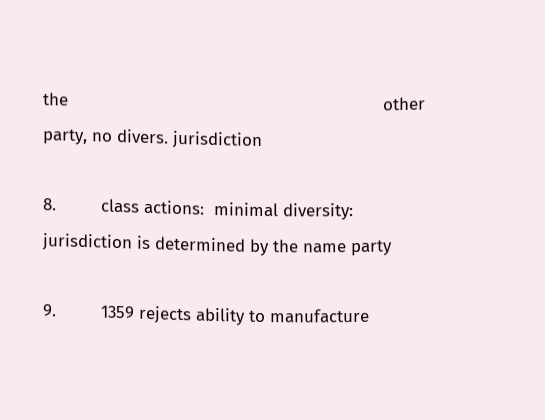the                                                               other party, no divers. jurisdiction

8.         class actions:  minimal diversity: jurisdiction is determined by the name party

9.         1359 rejects ability to manufacture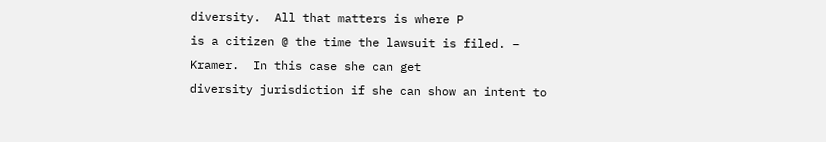diversity.  All that matters is where P                                                      is a citizen @ the time the lawsuit is filed. – Kramer.  In this case she can get                                                diversity jurisdiction if she can show an intent to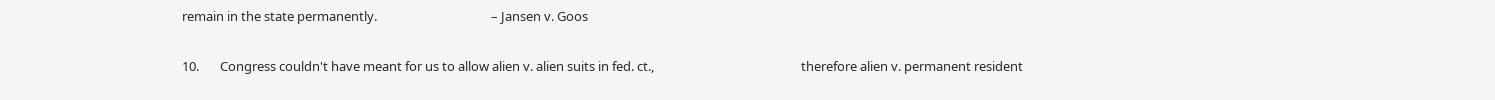remain in the state permanently.                                      – Jansen v. Goos

10.       Congress couldn't have meant for us to allow alien v. alien suits in fed. ct.,                                                 therefore alien v. permanent resident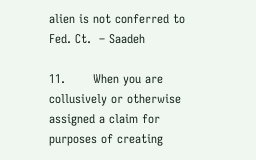alien is not conferred to Fed. Ct.  – Saadeh

11.       When you are collusively or otherwise assigned a claim for purposes of creating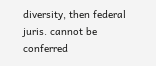diversity, then federal juris. cannot be conferred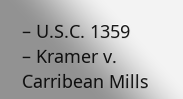– U.S.C. 1359
– Kramer v. Carribean Mills